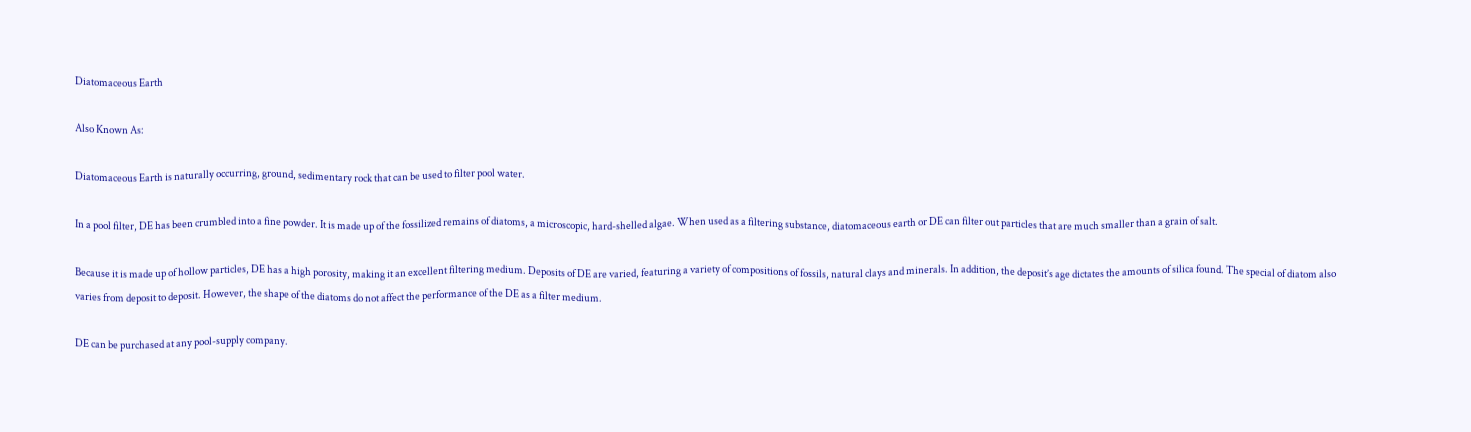Diatomaceous Earth

Also Known As:

Diatomaceous Earth is naturally occurring, ground, sedimentary rock that can be used to filter pool water.

In a pool filter, DE has been crumbled into a fine powder. It is made up of the fossilized remains of diatoms, a microscopic, hard-shelled algae. When used as a filtering substance, diatomaceous earth or DE can filter out particles that are much smaller than a grain of salt.

Because it is made up of hollow particles, DE has a high porosity, making it an excellent filtering medium. Deposits of DE are varied, featuring a variety of compositions of fossils, natural clays and minerals. In addition, the deposit’s age dictates the amounts of silica found. The special of diatom also varies from deposit to deposit. However, the shape of the diatoms do not affect the performance of the DE as a filter medium.

DE can be purchased at any pool-supply company.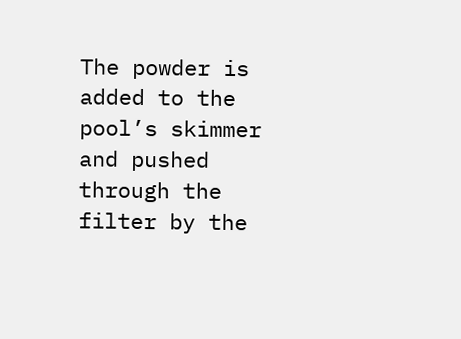The powder is added to the pool’s skimmer and pushed through the filter by the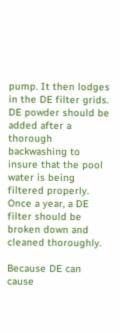pump. It then lodges in the DE filter grids. DE powder should be added after a thorough backwashing to insure that the pool water is being filtered properly. Once a year, a DE filter should be broken down and cleaned thoroughly.

Because DE can cause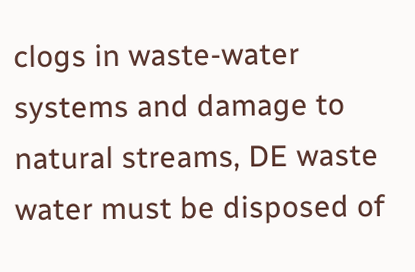clogs in waste-water systems and damage to natural streams, DE waste water must be disposed of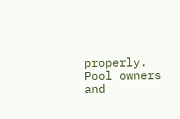properly. Pool owners and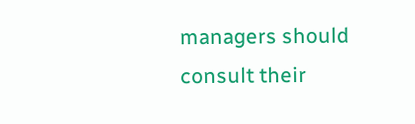managers should consult their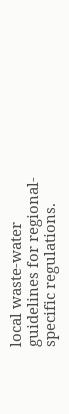local waste-water guidelines for regional-specific regulations.